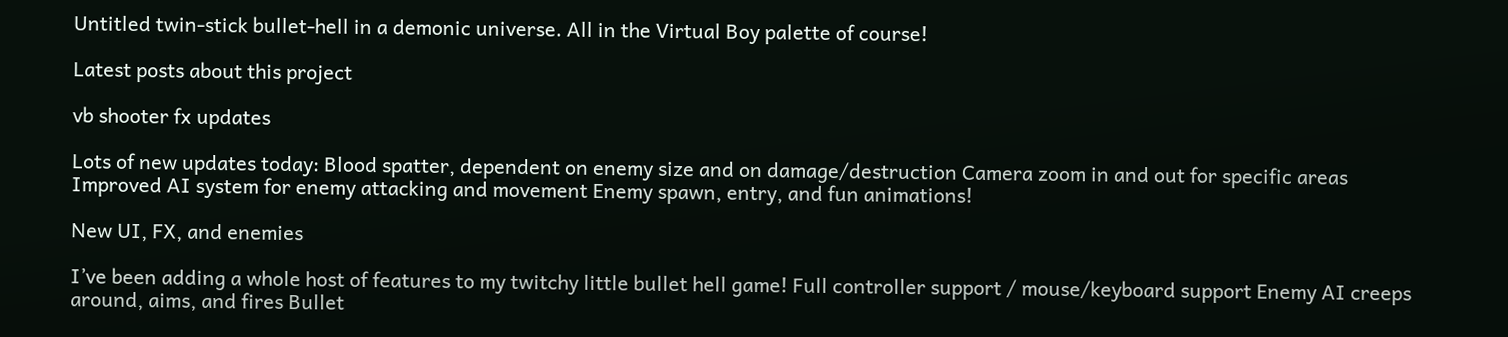Untitled twin-stick bullet-hell in a demonic universe. All in the Virtual Boy palette of course!

Latest posts about this project

vb shooter fx updates

Lots of new updates today: Blood spatter, dependent on enemy size and on damage/destruction Camera zoom in and out for specific areas Improved AI system for enemy attacking and movement Enemy spawn, entry, and fun animations!

New UI, FX, and enemies

I’ve been adding a whole host of features to my twitchy little bullet hell game! Full controller support / mouse/keyboard support Enemy AI creeps around, aims, and fires Bullet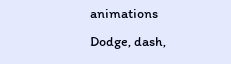animations Dodge, dash,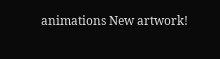animations New artwork!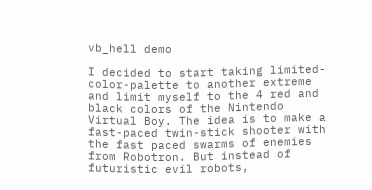vb_hell demo

I decided to start taking limited-color-palette to another extreme and limit myself to the 4 red and black colors of the Nintendo Virtual Boy. The idea is to make a fast-paced twin-stick shooter with the fast paced swarms of enemies from Robotron. But instead of futuristic evil robots,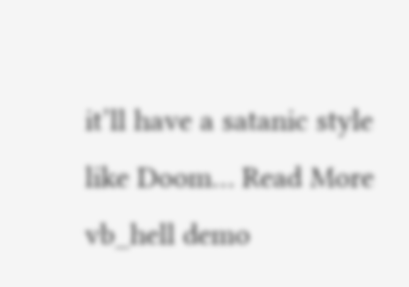it’ll have a satanic style like Doom… Read More vb_hell demo